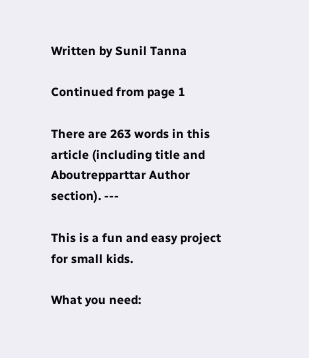Written by Sunil Tanna

Continued from page 1

There are 263 words in this article (including title and Aboutrepparttar Author section). ---

This is a fun and easy project for small kids.

What you need: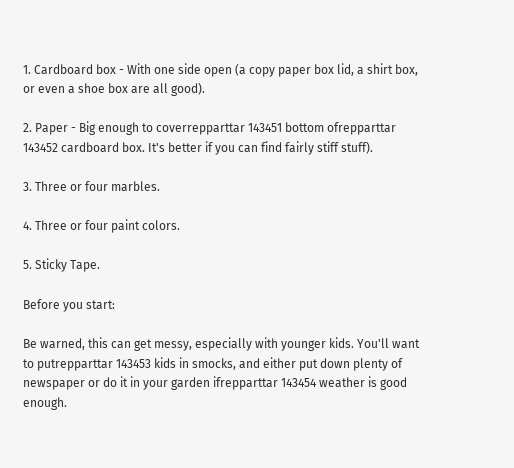1. Cardboard box - With one side open (a copy paper box lid, a shirt box, or even a shoe box are all good).

2. Paper - Big enough to coverrepparttar 143451 bottom ofrepparttar 143452 cardboard box. It's better if you can find fairly stiff stuff).

3. Three or four marbles.

4. Three or four paint colors.

5. Sticky Tape.

Before you start:

Be warned, this can get messy, especially with younger kids. You'll want to putrepparttar 143453 kids in smocks, and either put down plenty of newspaper or do it in your garden ifrepparttar 143454 weather is good enough.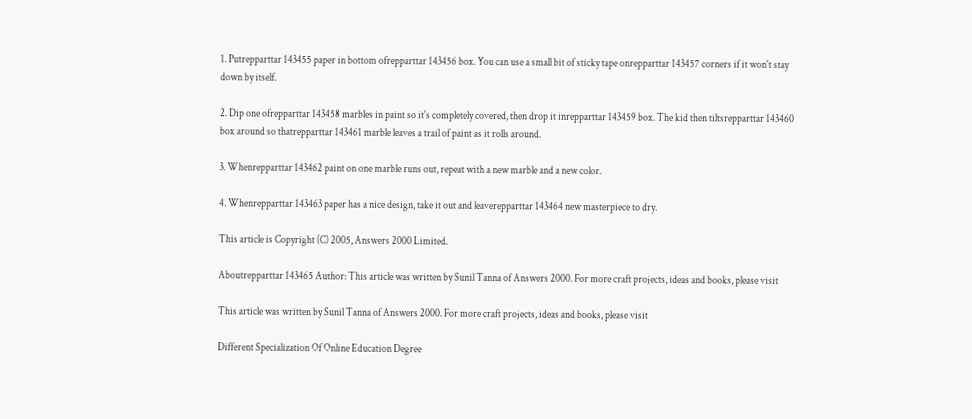1. Putrepparttar 143455 paper in bottom ofrepparttar 143456 box. You can use a small bit of sticky tape onrepparttar 143457 corners if it won't stay down by itself.

2. Dip one ofrepparttar 143458 marbles in paint so it's completely covered, then drop it inrepparttar 143459 box. The kid then tiltsrepparttar 143460 box around so thatrepparttar 143461 marble leaves a trail of paint as it rolls around.

3. Whenrepparttar 143462 paint on one marble runs out, repeat with a new marble and a new color.

4. Whenrepparttar 143463 paper has a nice design, take it out and leaverepparttar 143464 new masterpiece to dry.

This article is Copyright (C) 2005, Answers 2000 Limited.

Aboutrepparttar 143465 Author: This article was written by Sunil Tanna of Answers 2000. For more craft projects, ideas and books, please visit

This article was written by Sunil Tanna of Answers 2000. For more craft projects, ideas and books, please visit

Different Specialization Of Online Education Degree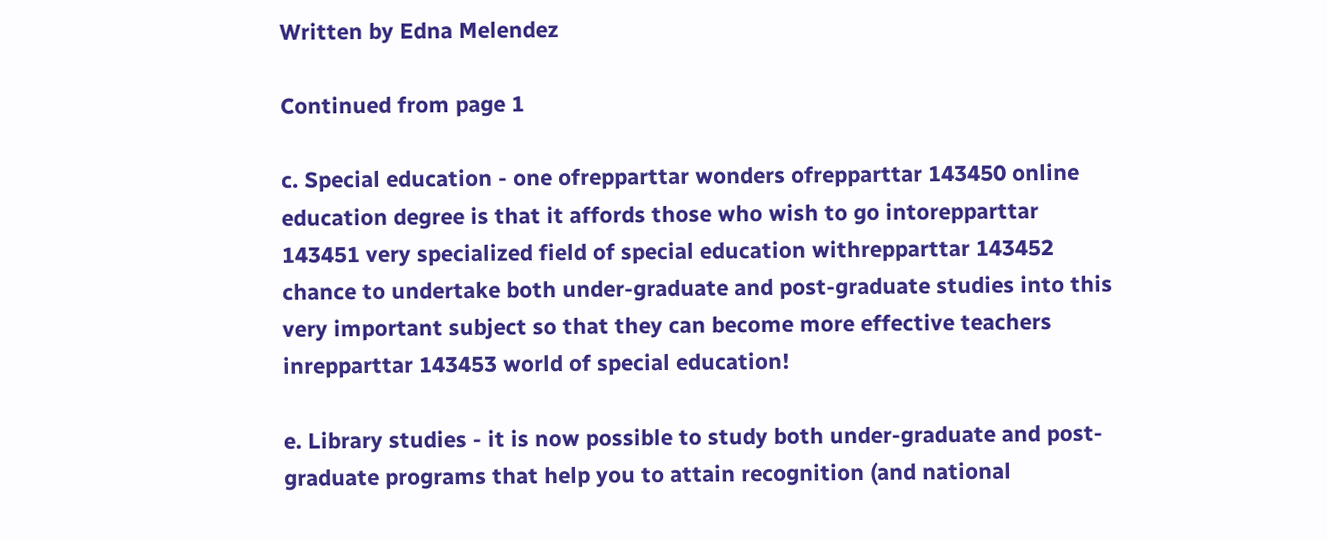Written by Edna Melendez

Continued from page 1

c. Special education - one ofrepparttar wonders ofrepparttar 143450 online education degree is that it affords those who wish to go intorepparttar 143451 very specialized field of special education withrepparttar 143452 chance to undertake both under-graduate and post-graduate studies into this very important subject so that they can become more effective teachers inrepparttar 143453 world of special education!

e. Library studies - it is now possible to study both under-graduate and post-graduate programs that help you to attain recognition (and national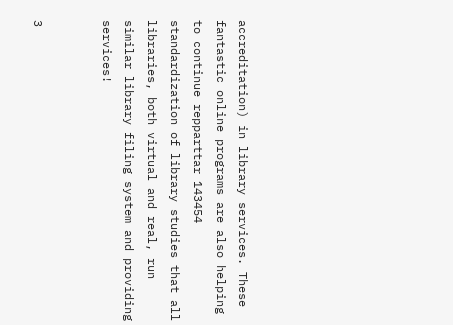accreditation) in library services. These fantastic online programs are also helping to continue repparttar 143454 standardization of library studies that all libraries, both virtual and real, run similar library filing system and providing services!


3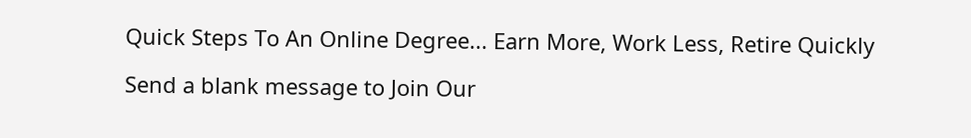Quick Steps To An Online Degree... Earn More, Work Less, Retire Quickly

Send a blank message to Join Our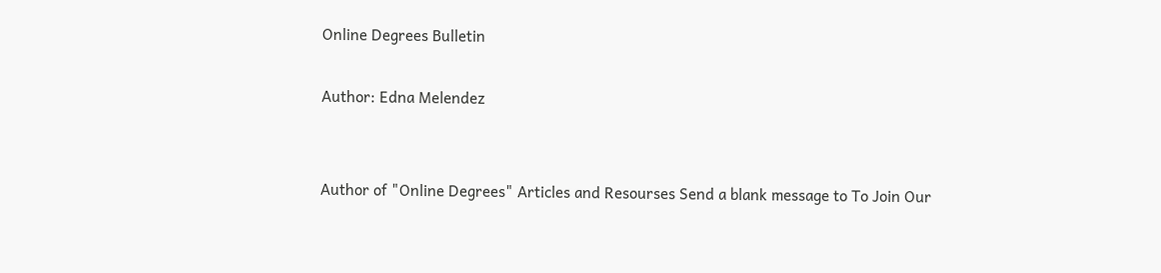Online Degrees Bulletin

Author: Edna Melendez


Author of "Online Degrees" Articles and Resourses Send a blank message to To Join Our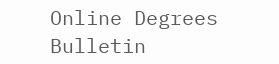Online Degrees Bulletin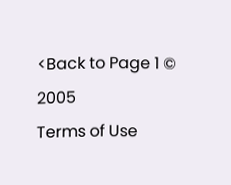<Back to Page 1 © 2005
Terms of Use